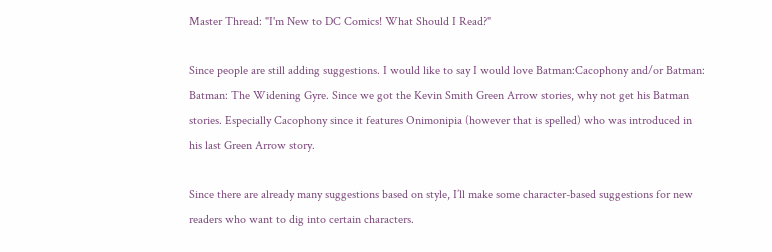Master Thread: "I'm New to DC Comics! What Should I Read?"

Since people are still adding suggestions. I would like to say I would love Batman:Cacophony and/or Batman: Batman: The Widening Gyre. Since we got the Kevin Smith Green Arrow stories, why not get his Batman stories. Especially Cacophony since it features Onimonipia (however that is spelled) who was introduced in his last Green Arrow story.

Since there are already many suggestions based on style, I’ll make some character-based suggestions for new readers who want to dig into certain characters.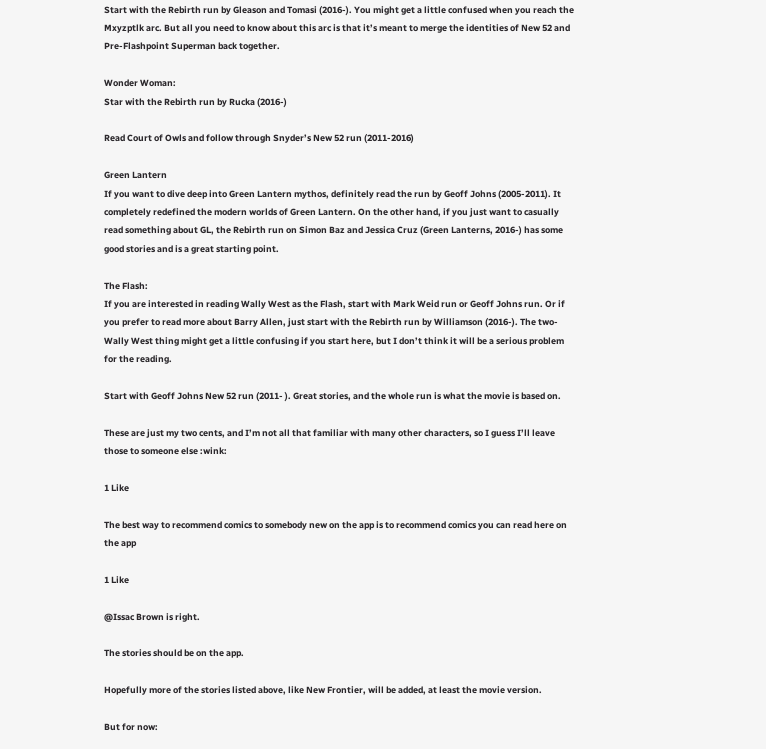Start with the Rebirth run by Gleason and Tomasi (2016-). You might get a little confused when you reach the Mxyzptlk arc. But all you need to know about this arc is that it’s meant to merge the identities of New 52 and Pre-Flashpoint Superman back together.

Wonder Woman:
Star with the Rebirth run by Rucka (2016-)

Read Court of Owls and follow through Snyder’s New 52 run (2011-2016)

Green Lantern
If you want to dive deep into Green Lantern mythos, definitely read the run by Geoff Johns (2005-2011). It completely redefined the modern worlds of Green Lantern. On the other hand, if you just want to casually read something about GL, the Rebirth run on Simon Baz and Jessica Cruz (Green Lanterns, 2016-) has some good stories and is a great starting point.

The Flash:
If you are interested in reading Wally West as the Flash, start with Mark Weid run or Geoff Johns run. Or if you prefer to read more about Barry Allen, just start with the Rebirth run by Williamson (2016-). The two-Wally West thing might get a little confusing if you start here, but I don’t think it will be a serious problem for the reading.

Start with Geoff Johns New 52 run (2011- ). Great stories, and the whole run is what the movie is based on.

These are just my two cents, and I’m not all that familiar with many other characters, so I guess I’ll leave those to someone else :wink:

1 Like

The best way to recommend comics to somebody new on the app is to recommend comics you can read here on the app

1 Like

@Issac Brown is right.

The stories should be on the app.

Hopefully more of the stories listed above, like New Frontier, will be added, at least the movie version.

But for now: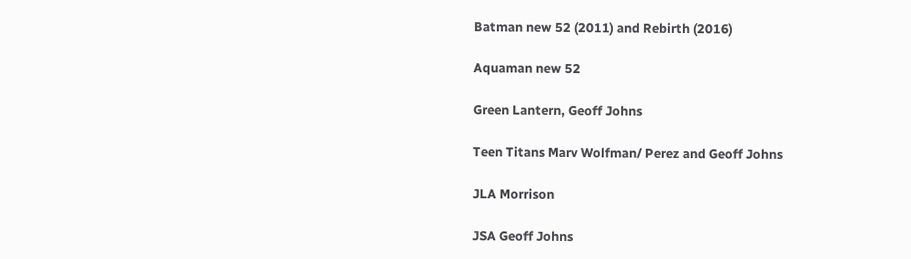Batman new 52 (2011) and Rebirth (2016)

Aquaman new 52

Green Lantern, Geoff Johns

Teen Titans Marv Wolfman/ Perez and Geoff Johns

JLA Morrison

JSA Geoff Johns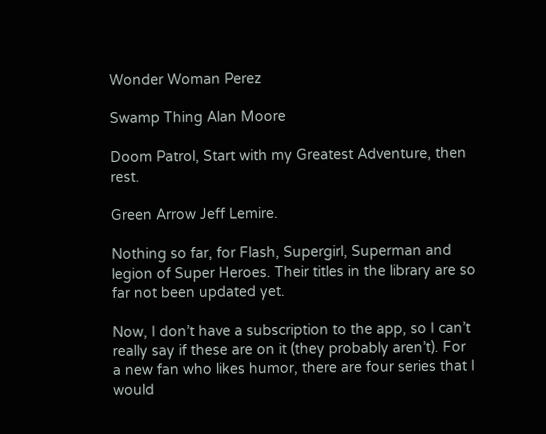Wonder Woman Perez

Swamp Thing Alan Moore

Doom Patrol, Start with my Greatest Adventure, then rest.

Green Arrow Jeff Lemire.

Nothing so far, for Flash, Supergirl, Superman and legion of Super Heroes. Their titles in the library are so far not been updated yet.

Now, I don’t have a subscription to the app, so I can’t really say if these are on it (they probably aren’t). For a new fan who likes humor, there are four series that I would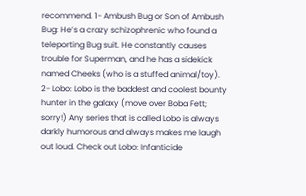recommend. 1- Ambush Bug or Son of Ambush Bug: He’s a crazy schizophrenic who found a teleporting Bug suit. He constantly causes trouble for Superman, and he has a sidekick named Cheeks (who is a stuffed animal/toy). 2- Lobo: Lobo is the baddest and coolest bounty hunter in the galaxy (move over Boba Fett; sorry!) Any series that is called Lobo is always darkly humorous and always makes me laugh out loud. Check out Lobo: Infanticide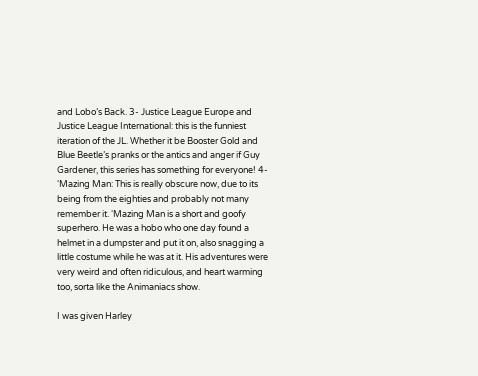and Lobo’s Back. 3- Justice League Europe and Justice League International: this is the funniest iteration of the JL. Whether it be Booster Gold and Blue Beetle’s pranks or the antics and anger if Guy Gardener, this series has something for everyone! 4- ‘Mazing Man: This is really obscure now, due to its being from the eighties and probably not many remember it. ‘Mazing Man is a short and goofy superhero. He was a hobo who one day found a helmet in a dumpster and put it on, also snagging a little costume while he was at it. His adventures were very weird and often ridiculous, and heart warming too, sorta like the Animaniacs show.

I was given Harley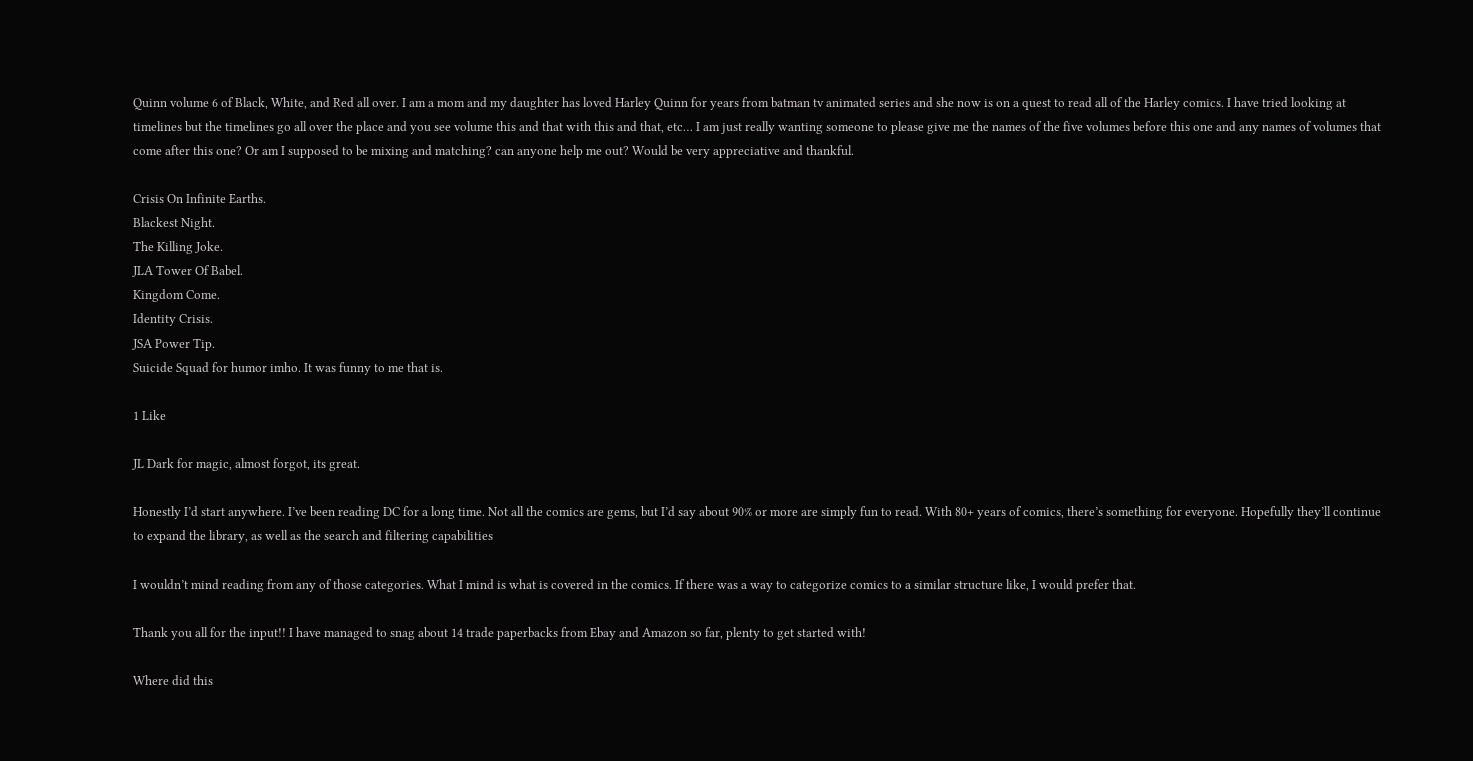Quinn volume 6 of Black, White, and Red all over. I am a mom and my daughter has loved Harley Quinn for years from batman tv animated series and she now is on a quest to read all of the Harley comics. I have tried looking at timelines but the timelines go all over the place and you see volume this and that with this and that, etc… I am just really wanting someone to please give me the names of the five volumes before this one and any names of volumes that come after this one? Or am I supposed to be mixing and matching? can anyone help me out? Would be very appreciative and thankful.

Crisis On Infinite Earths.
Blackest Night.
The Killing Joke.
JLA Tower Of Babel.
Kingdom Come.
Identity Crisis.
JSA Power Tip.
Suicide Squad for humor imho. It was funny to me that is.

1 Like

JL Dark for magic, almost forgot, its great.

Honestly I’d start anywhere. I’ve been reading DC for a long time. Not all the comics are gems, but I’d say about 90% or more are simply fun to read. With 80+ years of comics, there’s something for everyone. Hopefully they’ll continue to expand the library, as well as the search and filtering capabilities

I wouldn’t mind reading from any of those categories. What I mind is what is covered in the comics. If there was a way to categorize comics to a similar structure like, I would prefer that.

Thank you all for the input!! I have managed to snag about 14 trade paperbacks from Ebay and Amazon so far, plenty to get started with!

Where did this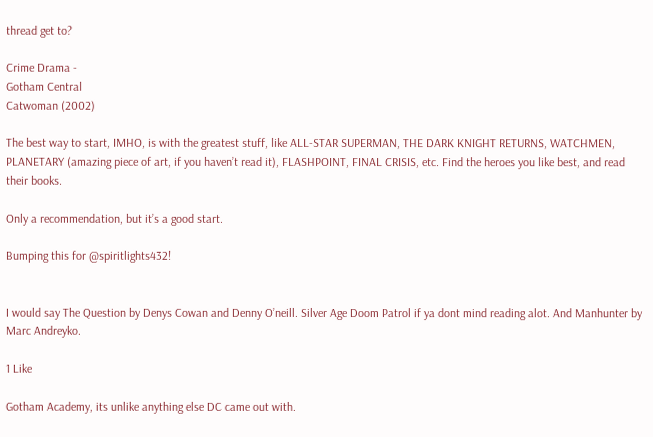thread get to?

Crime Drama -
Gotham Central
Catwoman (2002)

The best way to start, IMHO, is with the greatest stuff, like ALL-STAR SUPERMAN, THE DARK KNIGHT RETURNS, WATCHMEN, PLANETARY (amazing piece of art, if you haven’t read it), FLASHPOINT, FINAL CRISIS, etc. Find the heroes you like best, and read their books.

Only a recommendation, but it’s a good start.

Bumping this for @spiritlights432!


I would say The Question by Denys Cowan and Denny O’neill. Silver Age Doom Patrol if ya dont mind reading alot. And Manhunter by Marc Andreyko.

1 Like

Gotham Academy, its unlike anything else DC came out with.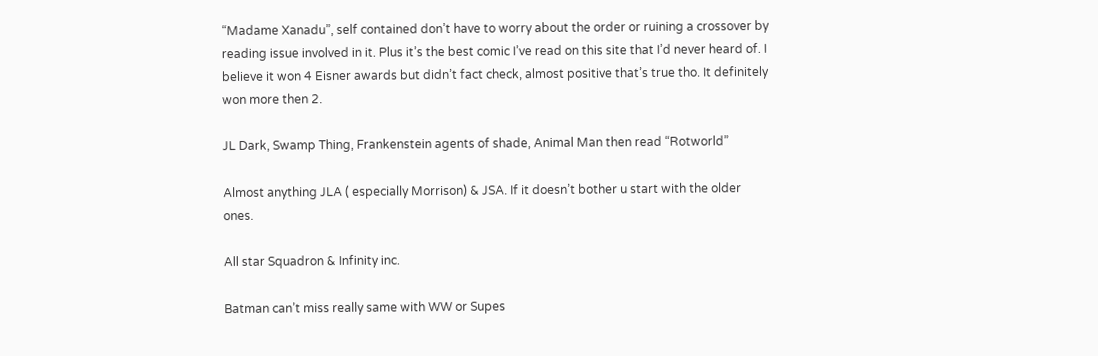“Madame Xanadu”, self contained don’t have to worry about the order or ruining a crossover by reading issue involved in it. Plus it’s the best comic I’ve read on this site that I’d never heard of. I believe it won 4 Eisner awards but didn’t fact check, almost positive that’s true tho. It definitely won more then 2.

JL Dark, Swamp Thing, Frankenstein agents of shade, Animal Man then read “Rotworld”

Almost anything JLA ( especially Morrison) & JSA. If it doesn’t bother u start with the older ones.

All star Squadron & Infinity inc.

Batman can’t miss really same with WW or Supes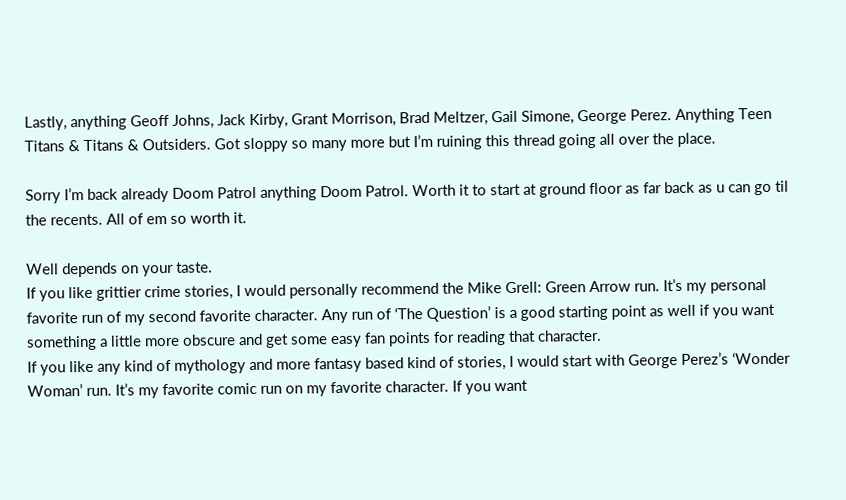Lastly, anything Geoff Johns, Jack Kirby, Grant Morrison, Brad Meltzer, Gail Simone, George Perez. Anything Teen Titans & Titans & Outsiders. Got sloppy so many more but I’m ruining this thread going all over the place.

Sorry I’m back already Doom Patrol anything Doom Patrol. Worth it to start at ground floor as far back as u can go til the recents. All of em so worth it.

Well depends on your taste.
If you like grittier crime stories, I would personally recommend the Mike Grell: Green Arrow run. It’s my personal favorite run of my second favorite character. Any run of ‘The Question’ is a good starting point as well if you want something a little more obscure and get some easy fan points for reading that character.
If you like any kind of mythology and more fantasy based kind of stories, I would start with George Perez’s ‘Wonder Woman’ run. It’s my favorite comic run on my favorite character. If you want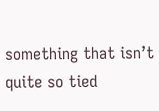something that isn’t quite so tied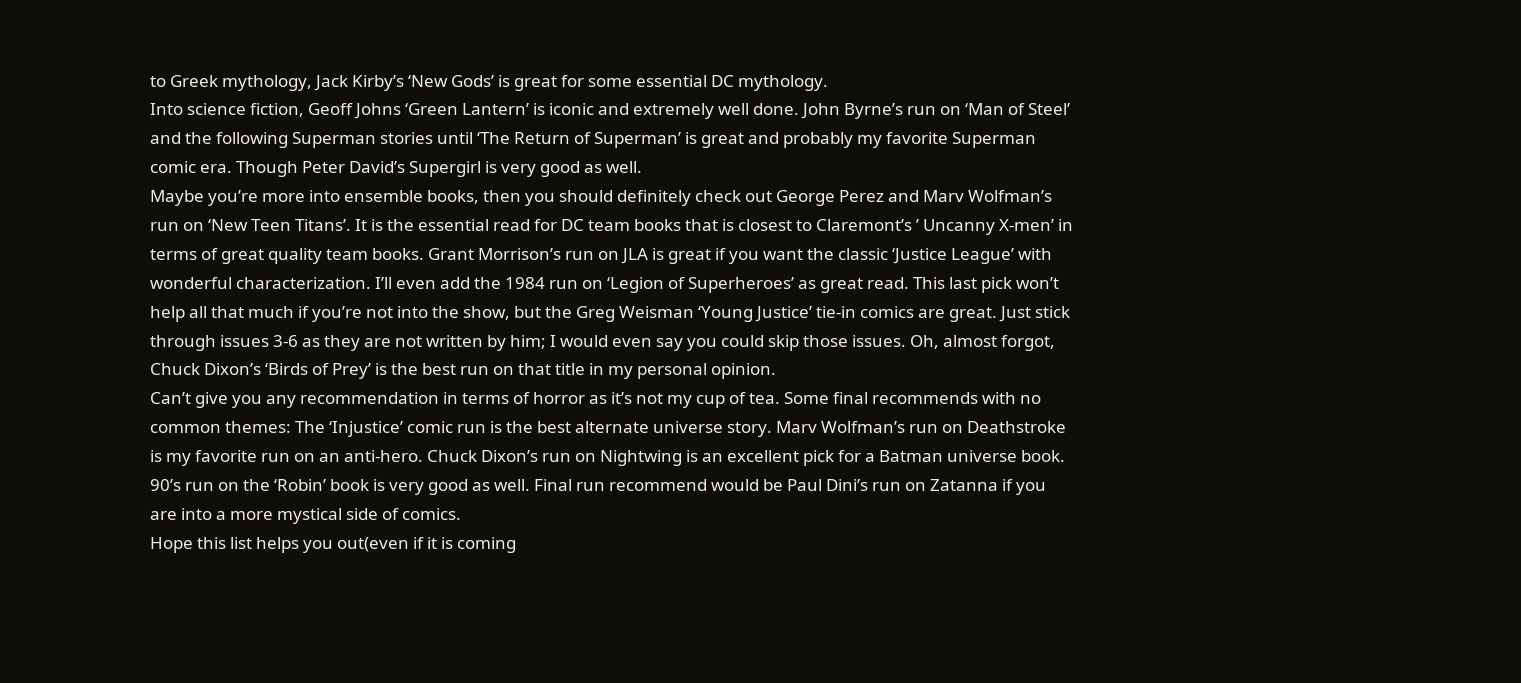to Greek mythology, Jack Kirby’s ‘New Gods’ is great for some essential DC mythology.
Into science fiction, Geoff Johns ‘Green Lantern’ is iconic and extremely well done. John Byrne’s run on ‘Man of Steel’ and the following Superman stories until ‘The Return of Superman’ is great and probably my favorite Superman comic era. Though Peter David’s Supergirl is very good as well.
Maybe you’re more into ensemble books, then you should definitely check out George Perez and Marv Wolfman’s run on ‘New Teen Titans’. It is the essential read for DC team books that is closest to Claremont’s ’ Uncanny X-men’ in terms of great quality team books. Grant Morrison’s run on JLA is great if you want the classic ‘Justice League’ with wonderful characterization. I’ll even add the 1984 run on ‘Legion of Superheroes’ as great read. This last pick won’t help all that much if you’re not into the show, but the Greg Weisman ‘Young Justice’ tie-in comics are great. Just stick through issues 3-6 as they are not written by him; I would even say you could skip those issues. Oh, almost forgot, Chuck Dixon’s ‘Birds of Prey’ is the best run on that title in my personal opinion.
Can’t give you any recommendation in terms of horror as it’s not my cup of tea. Some final recommends with no common themes: The ‘Injustice’ comic run is the best alternate universe story. Marv Wolfman’s run on Deathstroke is my favorite run on an anti-hero. Chuck Dixon’s run on Nightwing is an excellent pick for a Batman universe book. 90’s run on the ‘Robin’ book is very good as well. Final run recommend would be Paul Dini’s run on Zatanna if you are into a more mystical side of comics.
Hope this list helps you out(even if it is coming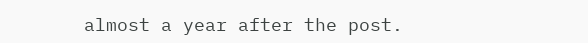almost a year after the post.